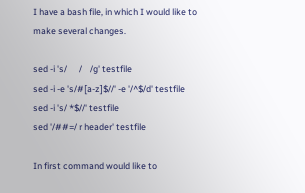I have a bash file, in which I would like to make several changes.

sed -i 's/      /    /g' testfile
sed -i -e 's/#[a-z]$//' -e '/^$/d' testfile
sed -i 's/ *$//' testfile
sed '/##=/ r header' testfile

In first command would like to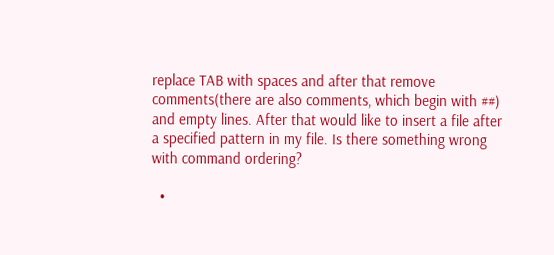replace TAB with spaces and after that remove comments(there are also comments, which begin with ##) and empty lines. After that would like to insert a file after a specified pattern in my file. Is there something wrong with command ordering?

  •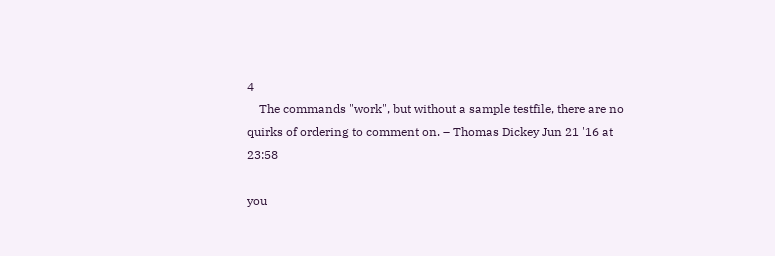4
    The commands "work", but without a sample testfile, there are no quirks of ordering to comment on. – Thomas Dickey Jun 21 '16 at 23:58

you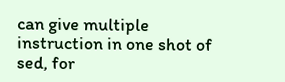can give multiple instruction in one shot of sed, for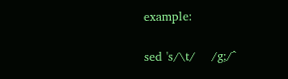example:

sed 's/\t/    /g;/^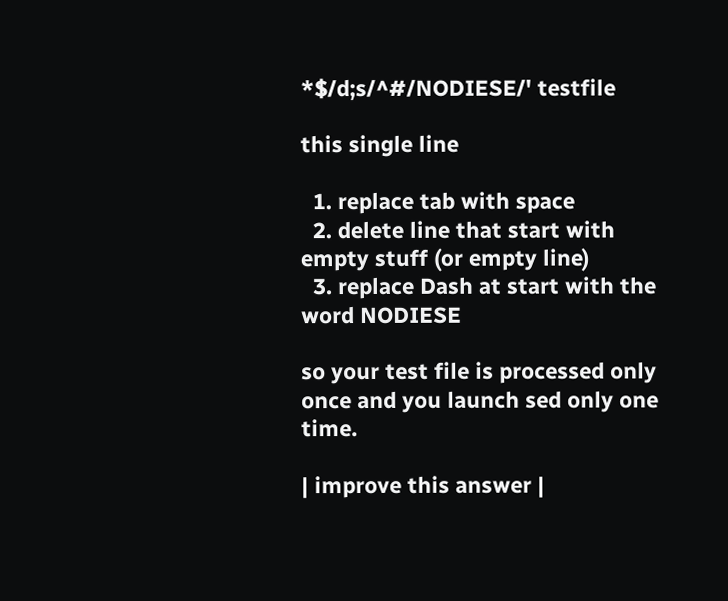*$/d;s/^#/NODIESE/' testfile

this single line

  1. replace tab with space
  2. delete line that start with empty stuff (or empty line)
  3. replace Dash at start with the word NODIESE

so your test file is processed only once and you launch sed only one time.

| improve this answer |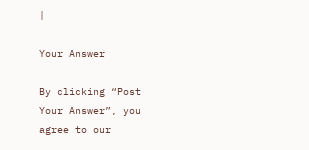|

Your Answer

By clicking “Post Your Answer”, you agree to our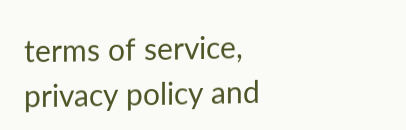terms of service, privacy policy and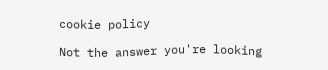cookie policy

Not the answer you're looking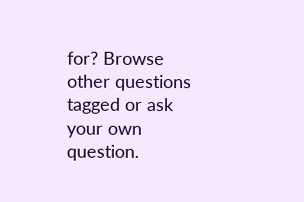for? Browse other questions tagged or ask your own question.